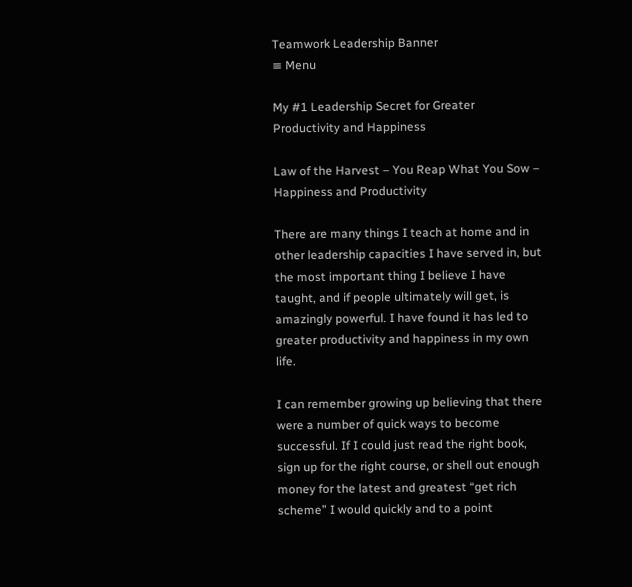Teamwork Leadership Banner
≡ Menu

My #1 Leadership Secret for Greater Productivity and Happiness

Law of the Harvest – You Reap What You Sow – Happiness and Productivity

There are many things I teach at home and in other leadership capacities I have served in, but the most important thing I believe I have taught, and if people ultimately will get, is amazingly powerful. I have found it has led to greater productivity and happiness in my own life.

I can remember growing up believing that there were a number of quick ways to become successful. If I could just read the right book, sign up for the right course, or shell out enough money for the latest and greatest “get rich scheme” I would quickly and to a point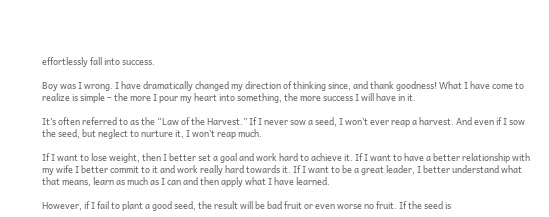effortlessly fall into success.

Boy was I wrong. I have dramatically changed my direction of thinking since, and thank goodness! What I have come to realize is simple – the more I pour my heart into something, the more success I will have in it.

It’s often referred to as the “Law of the Harvest.” If I never sow a seed, I won’t ever reap a harvest. And even if I sow the seed, but neglect to nurture it, I won’t reap much.

If I want to lose weight, then I better set a goal and work hard to achieve it. If I want to have a better relationship with my wife I better commit to it and work really hard towards it. If I want to be a great leader, I better understand what that means, learn as much as I can and then apply what I have learned.

However, if I fail to plant a good seed, the result will be bad fruit or even worse no fruit. If the seed is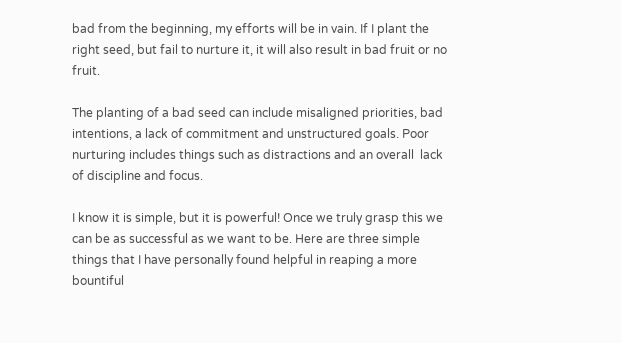bad from the beginning, my efforts will be in vain. If I plant the right seed, but fail to nurture it, it will also result in bad fruit or no fruit.

The planting of a bad seed can include misaligned priorities, bad intentions, a lack of commitment and unstructured goals. Poor nurturing includes things such as distractions and an overall  lack of discipline and focus.

I know it is simple, but it is powerful! Once we truly grasp this we can be as successful as we want to be. Here are three simple things that I have personally found helpful in reaping a more bountiful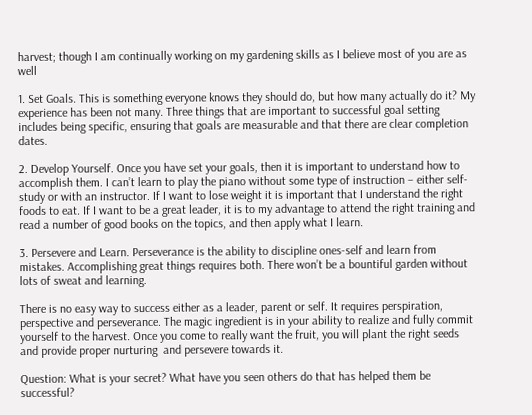harvest; though I am continually working on my gardening skills as I believe most of you are as well

1. Set Goals. This is something everyone knows they should do, but how many actually do it? My experience has been not many. Three things that are important to successful goal setting includes being specific, ensuring that goals are measurable and that there are clear completion dates.

2. Develop Yourself. Once you have set your goals, then it is important to understand how to accomplish them. I can’t learn to play the piano without some type of instruction – either self-study or with an instructor. If I want to lose weight it is important that I understand the right foods to eat. If I want to be a great leader, it is to my advantage to attend the right training and read a number of good books on the topics, and then apply what I learn.

3. Persevere and Learn. Perseverance is the ability to discipline ones-self and learn from mistakes. Accomplishing great things requires both. There won’t be a bountiful garden without lots of sweat and learning.

There is no easy way to success either as a leader, parent or self. It requires perspiration, perspective and perseverance. The magic ingredient is in your ability to realize and fully commit yourself to the harvest. Once you come to really want the fruit, you will plant the right seeds and provide proper nurturing  and persevere towards it.

Question: What is your secret? What have you seen others do that has helped them be successful?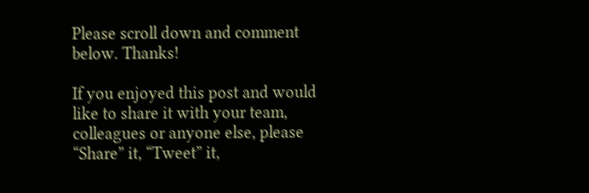Please scroll down and comment below. Thanks!

If you enjoyed this post and would like to share it with your team, colleagues or anyone else, please “Share” it, “Tweet” it,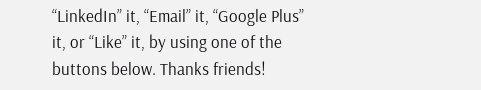“LinkedIn” it, “Email” it, “Google Plus” it, or “Like” it, by using one of the buttons below. Thanks friends!